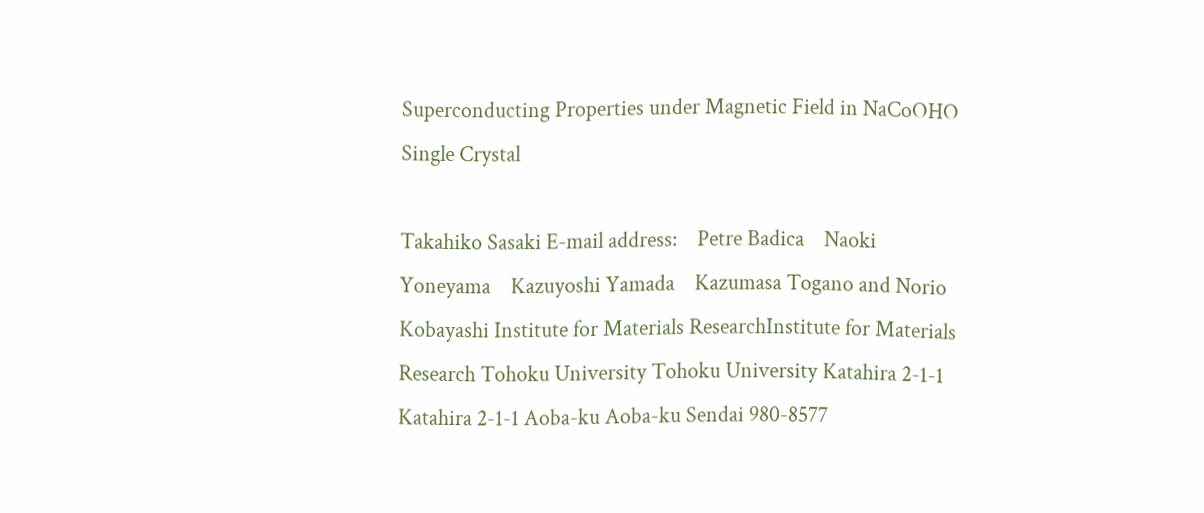Superconducting Properties under Magnetic Field in NaCoOHO Single Crystal

Takahiko Sasaki E-mail address:    Petre Badica    Naoki Yoneyama    Kazuyoshi Yamada    Kazumasa Togano and Norio Kobayashi Institute for Materials ResearchInstitute for Materials Research Tohoku University Tohoku University Katahira 2-1-1 Katahira 2-1-1 Aoba-ku Aoba-ku Sendai 980-8577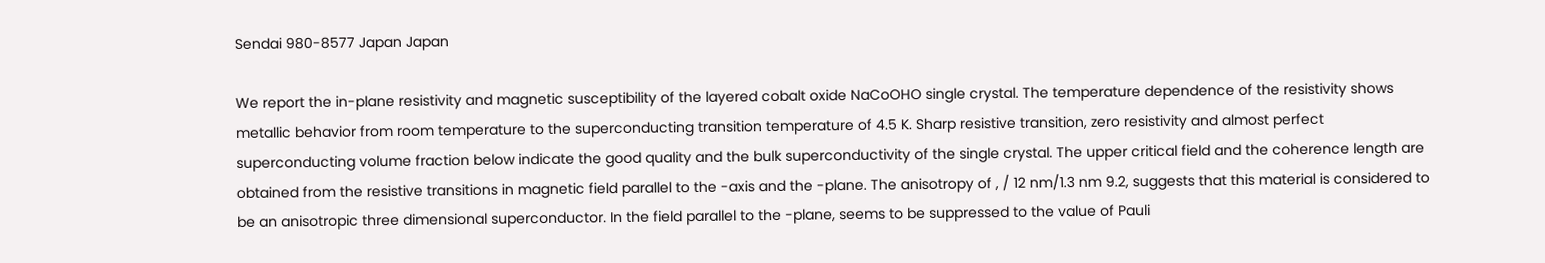Sendai 980-8577 Japan Japan

We report the in-plane resistivity and magnetic susceptibility of the layered cobalt oxide NaCoOHO single crystal. The temperature dependence of the resistivity shows metallic behavior from room temperature to the superconducting transition temperature of 4.5 K. Sharp resistive transition, zero resistivity and almost perfect superconducting volume fraction below indicate the good quality and the bulk superconductivity of the single crystal. The upper critical field and the coherence length are obtained from the resistive transitions in magnetic field parallel to the -axis and the -plane. The anisotropy of , / 12 nm/1.3 nm 9.2, suggests that this material is considered to be an anisotropic three dimensional superconductor. In the field parallel to the -plane, seems to be suppressed to the value of Pauli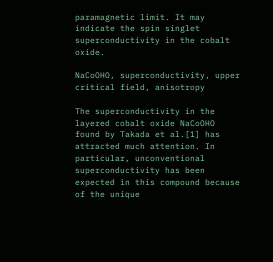paramagnetic limit. It may indicate the spin singlet superconductivity in the cobalt oxide.

NaCoOHO, superconductivity, upper critical field, anisotropy

The superconductivity in the layered cobalt oxide NaCoOHO found by Takada et al.[1] has attracted much attention. In particular, unconventional superconductivity has been expected in this compound because of the unique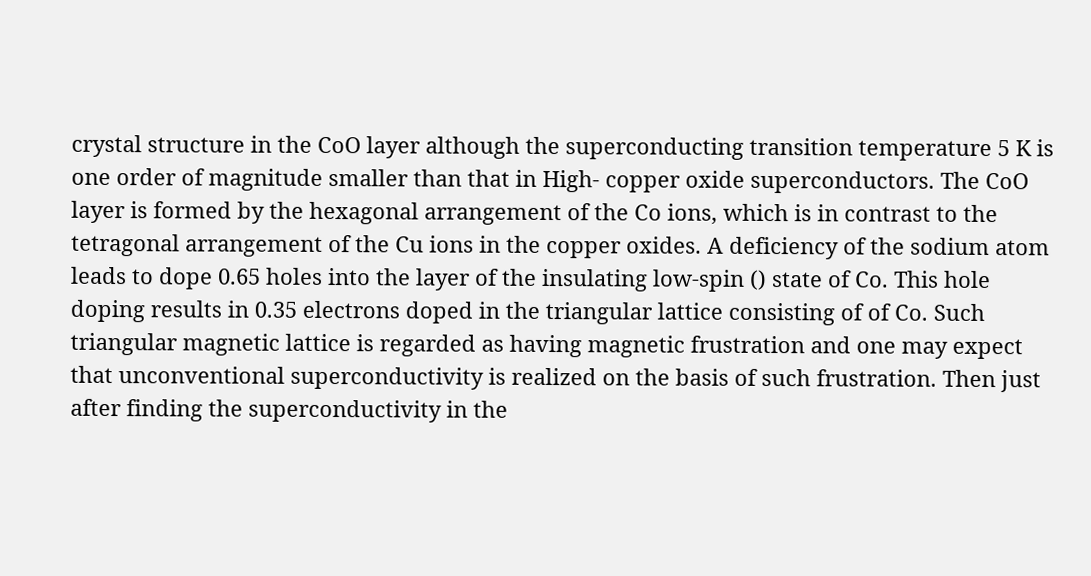crystal structure in the CoO layer although the superconducting transition temperature 5 K is one order of magnitude smaller than that in High- copper oxide superconductors. The CoO layer is formed by the hexagonal arrangement of the Co ions, which is in contrast to the tetragonal arrangement of the Cu ions in the copper oxides. A deficiency of the sodium atom leads to dope 0.65 holes into the layer of the insulating low-spin () state of Co. This hole doping results in 0.35 electrons doped in the triangular lattice consisting of of Co. Such triangular magnetic lattice is regarded as having magnetic frustration and one may expect that unconventional superconductivity is realized on the basis of such frustration. Then just after finding the superconductivity in the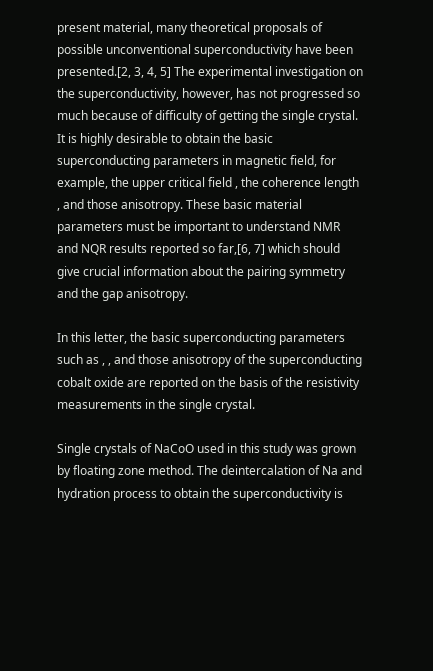present material, many theoretical proposals of possible unconventional superconductivity have been presented.[2, 3, 4, 5] The experimental investigation on the superconductivity, however, has not progressed so much because of difficulty of getting the single crystal. It is highly desirable to obtain the basic superconducting parameters in magnetic field, for example, the upper critical field , the coherence length , and those anisotropy. These basic material parameters must be important to understand NMR and NQR results reported so far,[6, 7] which should give crucial information about the pairing symmetry and the gap anisotropy.

In this letter, the basic superconducting parameters such as , , and those anisotropy of the superconducting cobalt oxide are reported on the basis of the resistivity measurements in the single crystal.

Single crystals of NaCoO used in this study was grown by floating zone method. The deintercalation of Na and hydration process to obtain the superconductivity is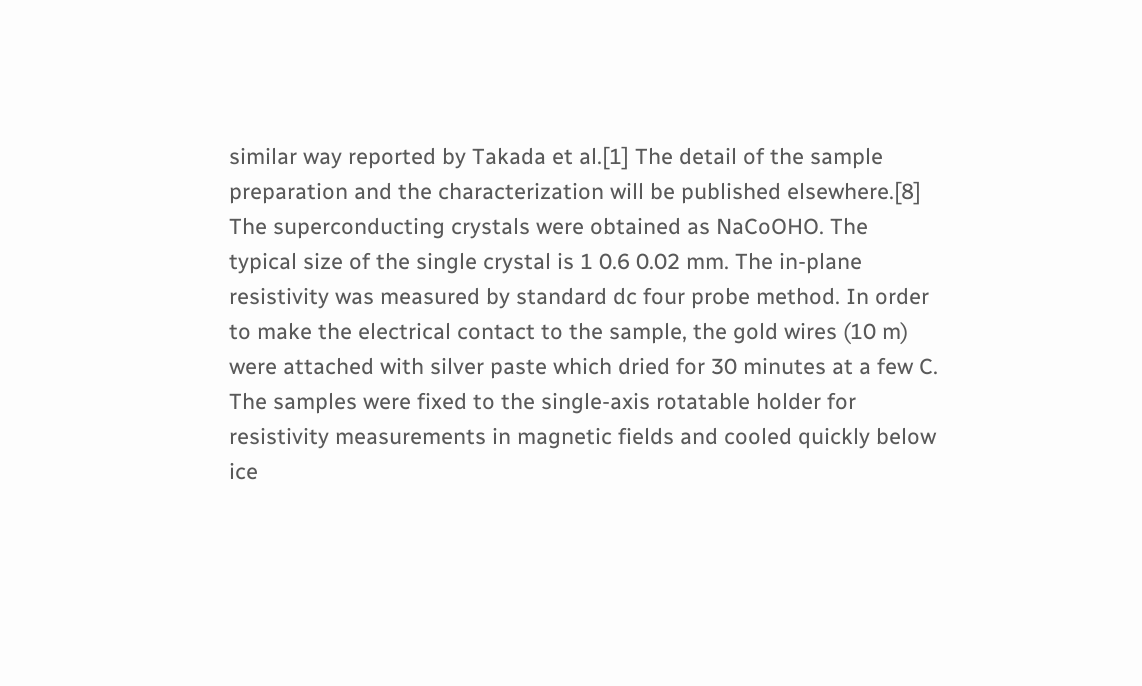similar way reported by Takada et al.[1] The detail of the sample preparation and the characterization will be published elsewhere.[8] The superconducting crystals were obtained as NaCoOHO. The typical size of the single crystal is 1 0.6 0.02 mm. The in-plane resistivity was measured by standard dc four probe method. In order to make the electrical contact to the sample, the gold wires (10 m) were attached with silver paste which dried for 30 minutes at a few C. The samples were fixed to the single-axis rotatable holder for resistivity measurements in magnetic fields and cooled quickly below ice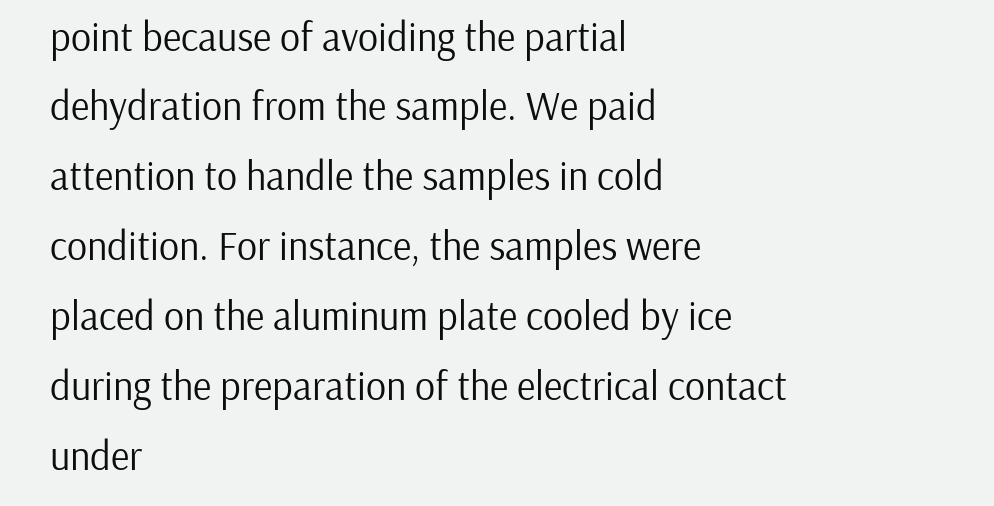point because of avoiding the partial dehydration from the sample. We paid attention to handle the samples in cold condition. For instance, the samples were placed on the aluminum plate cooled by ice during the preparation of the electrical contact under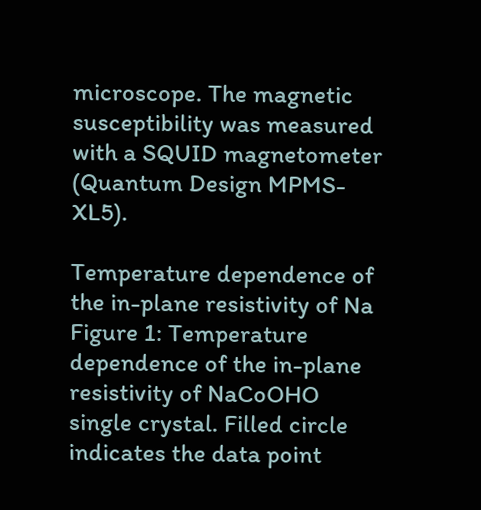microscope. The magnetic susceptibility was measured with a SQUID magnetometer (Quantum Design MPMS-XL5).

Temperature dependence of the in-plane resistivity of Na
Figure 1: Temperature dependence of the in-plane resistivity of NaCoOHO single crystal. Filled circle indicates the data point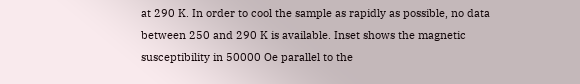at 290 K. In order to cool the sample as rapidly as possible, no data between 250 and 290 K is available. Inset shows the magnetic susceptibility in 50000 Oe parallel to the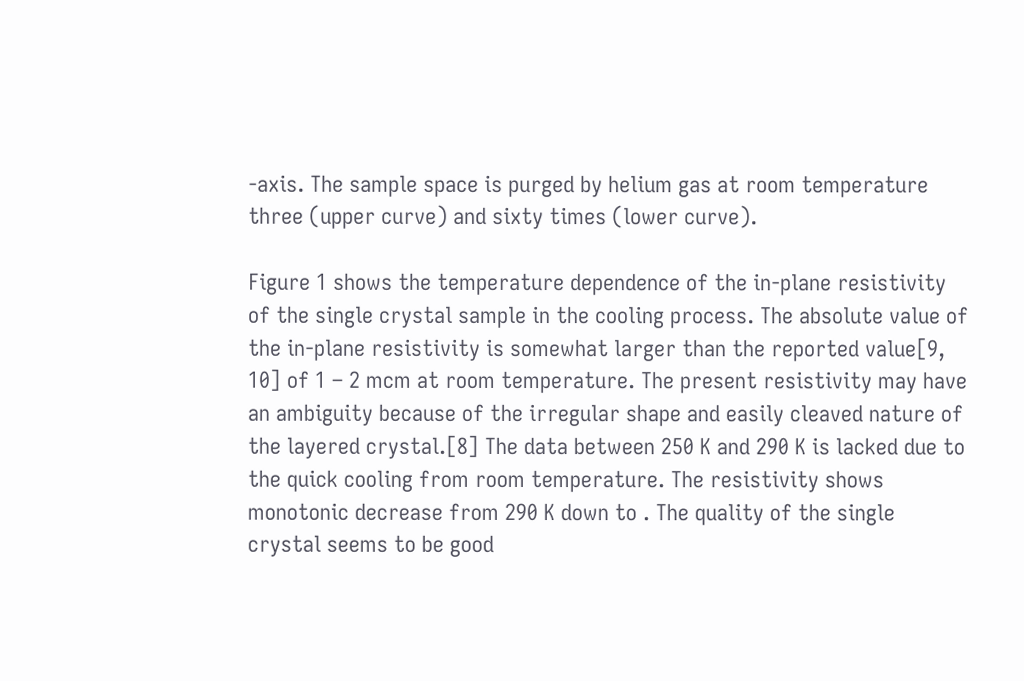-axis. The sample space is purged by helium gas at room temperature three (upper curve) and sixty times (lower curve).

Figure 1 shows the temperature dependence of the in-plane resistivity of the single crystal sample in the cooling process. The absolute value of the in-plane resistivity is somewhat larger than the reported value[9, 10] of 1 – 2 mcm at room temperature. The present resistivity may have an ambiguity because of the irregular shape and easily cleaved nature of the layered crystal.[8] The data between 250 K and 290 K is lacked due to the quick cooling from room temperature. The resistivity shows monotonic decrease from 290 K down to . The quality of the single crystal seems to be good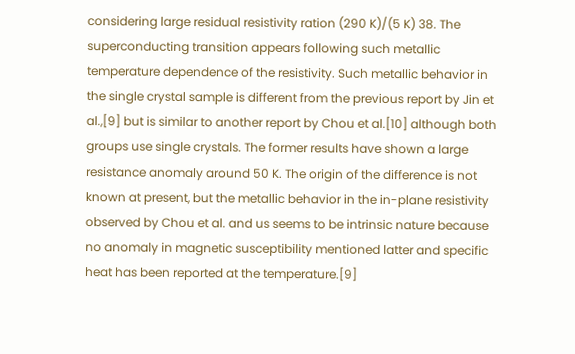considering large residual resistivity ration (290 K)/(5 K) 38. The superconducting transition appears following such metallic temperature dependence of the resistivity. Such metallic behavior in the single crystal sample is different from the previous report by Jin et al.,[9] but is similar to another report by Chou et al.[10] although both groups use single crystals. The former results have shown a large resistance anomaly around 50 K. The origin of the difference is not known at present, but the metallic behavior in the in-plane resistivity observed by Chou et al. and us seems to be intrinsic nature because no anomaly in magnetic susceptibility mentioned latter and specific heat has been reported at the temperature.[9]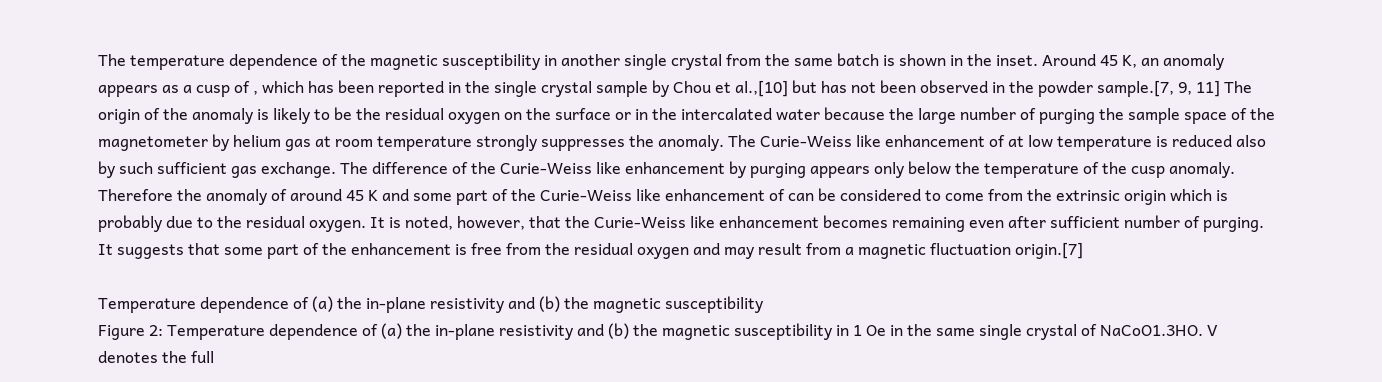The temperature dependence of the magnetic susceptibility in another single crystal from the same batch is shown in the inset. Around 45 K, an anomaly appears as a cusp of , which has been reported in the single crystal sample by Chou et al.,[10] but has not been observed in the powder sample.[7, 9, 11] The origin of the anomaly is likely to be the residual oxygen on the surface or in the intercalated water because the large number of purging the sample space of the magnetometer by helium gas at room temperature strongly suppresses the anomaly. The Curie-Weiss like enhancement of at low temperature is reduced also by such sufficient gas exchange. The difference of the Curie-Weiss like enhancement by purging appears only below the temperature of the cusp anomaly. Therefore the anomaly of around 45 K and some part of the Curie-Weiss like enhancement of can be considered to come from the extrinsic origin which is probably due to the residual oxygen. It is noted, however, that the Curie-Weiss like enhancement becomes remaining even after sufficient number of purging. It suggests that some part of the enhancement is free from the residual oxygen and may result from a magnetic fluctuation origin.[7]

Temperature dependence of (a) the in-plane resistivity and (b) the magnetic susceptibility
Figure 2: Temperature dependence of (a) the in-plane resistivity and (b) the magnetic susceptibility in 1 Oe in the same single crystal of NaCoO1.3HO. V denotes the full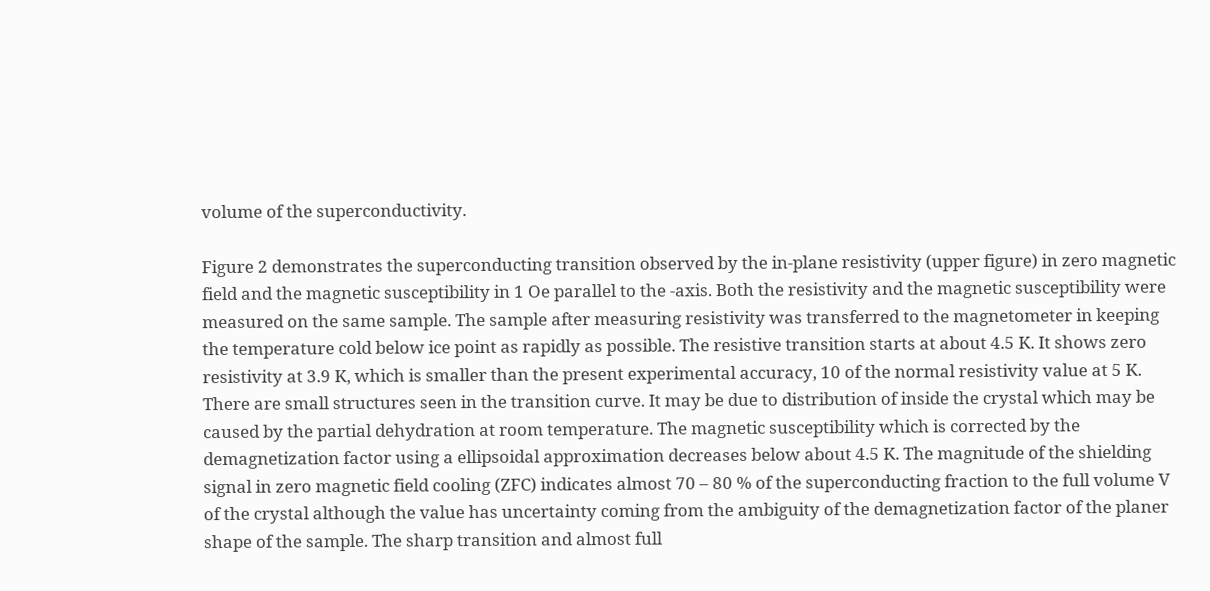volume of the superconductivity.

Figure 2 demonstrates the superconducting transition observed by the in-plane resistivity (upper figure) in zero magnetic field and the magnetic susceptibility in 1 Oe parallel to the -axis. Both the resistivity and the magnetic susceptibility were measured on the same sample. The sample after measuring resistivity was transferred to the magnetometer in keeping the temperature cold below ice point as rapidly as possible. The resistive transition starts at about 4.5 K. It shows zero resistivity at 3.9 K, which is smaller than the present experimental accuracy, 10 of the normal resistivity value at 5 K. There are small structures seen in the transition curve. It may be due to distribution of inside the crystal which may be caused by the partial dehydration at room temperature. The magnetic susceptibility which is corrected by the demagnetization factor using a ellipsoidal approximation decreases below about 4.5 K. The magnitude of the shielding signal in zero magnetic field cooling (ZFC) indicates almost 70 – 80 % of the superconducting fraction to the full volume V of the crystal although the value has uncertainty coming from the ambiguity of the demagnetization factor of the planer shape of the sample. The sharp transition and almost full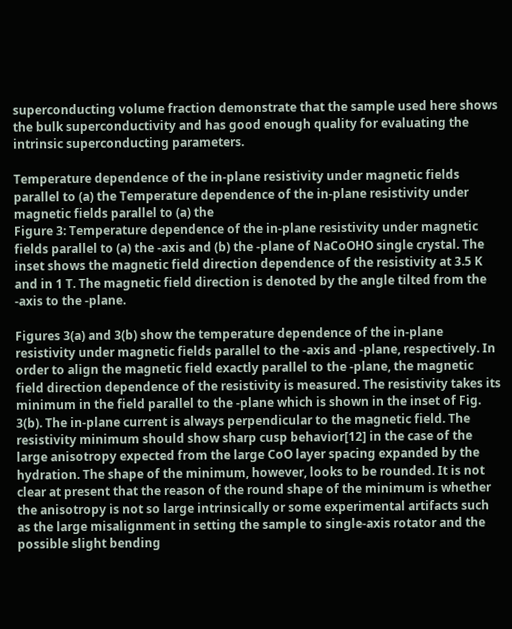superconducting volume fraction demonstrate that the sample used here shows the bulk superconductivity and has good enough quality for evaluating the intrinsic superconducting parameters.

Temperature dependence of the in-plane resistivity under magnetic fields parallel to (a) the Temperature dependence of the in-plane resistivity under magnetic fields parallel to (a) the
Figure 3: Temperature dependence of the in-plane resistivity under magnetic fields parallel to (a) the -axis and (b) the -plane of NaCoOHO single crystal. The inset shows the magnetic field direction dependence of the resistivity at 3.5 K and in 1 T. The magnetic field direction is denoted by the angle tilted from the -axis to the -plane.

Figures 3(a) and 3(b) show the temperature dependence of the in-plane resistivity under magnetic fields parallel to the -axis and -plane, respectively. In order to align the magnetic field exactly parallel to the -plane, the magnetic field direction dependence of the resistivity is measured. The resistivity takes its minimum in the field parallel to the -plane which is shown in the inset of Fig. 3(b). The in-plane current is always perpendicular to the magnetic field. The resistivity minimum should show sharp cusp behavior[12] in the case of the large anisotropy expected from the large CoO layer spacing expanded by the hydration. The shape of the minimum, however, looks to be rounded. It is not clear at present that the reason of the round shape of the minimum is whether the anisotropy is not so large intrinsically or some experimental artifacts such as the large misalignment in setting the sample to single-axis rotator and the possible slight bending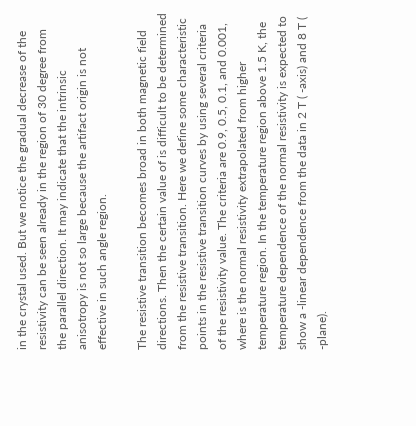in the crystal used. But we notice the gradual decrease of the resistivity can be seen already in the region of 30 degree from the parallel direction. It may indicate that the intrinsic anisotropy is not so large because the artifact origin is not effective in such angle region.

The resistive transition becomes broad in both magnetic field directions. Then the certain value of is difficult to be determined from the resistive transition. Here we define some characteristic points in the resistive transition curves by using several criteria of the resistivity value. The criteria are 0.9, 0.5, 0.1, and 0.001, where is the normal resistivity extrapolated from higher temperature region. In the temperature region above 1.5 K, the temperature dependence of the normal resistivity is expected to show a -linear dependence from the data in 2 T ( -axis) and 8 T ( -plane).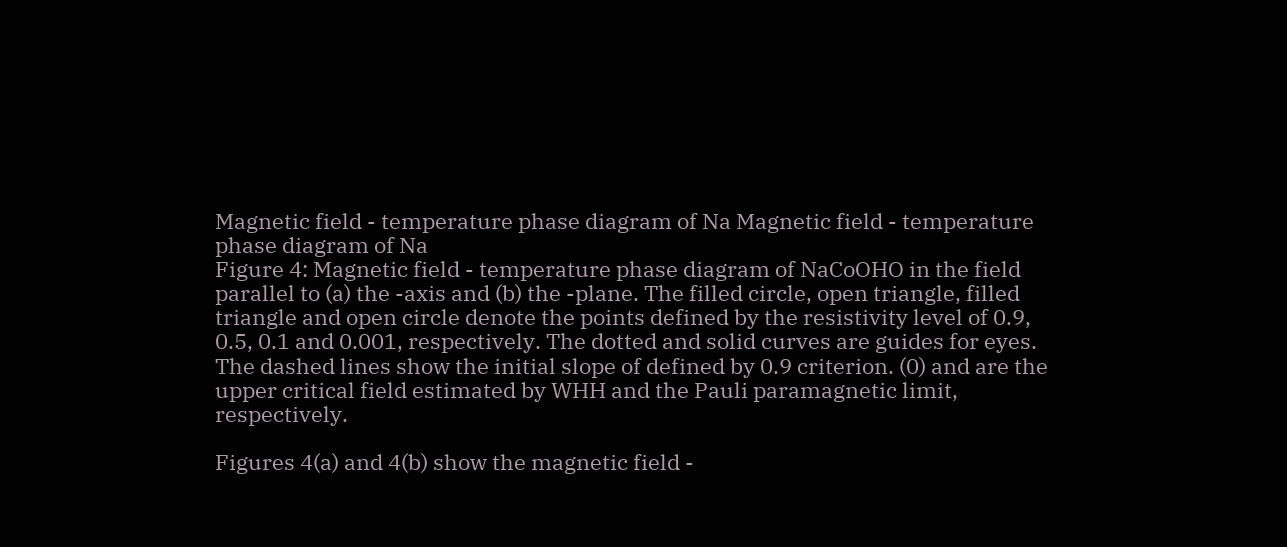Magnetic field - temperature phase diagram of Na Magnetic field - temperature phase diagram of Na
Figure 4: Magnetic field - temperature phase diagram of NaCoOHO in the field parallel to (a) the -axis and (b) the -plane. The filled circle, open triangle, filled triangle and open circle denote the points defined by the resistivity level of 0.9, 0.5, 0.1 and 0.001, respectively. The dotted and solid curves are guides for eyes. The dashed lines show the initial slope of defined by 0.9 criterion. (0) and are the upper critical field estimated by WHH and the Pauli paramagnetic limit, respectively.

Figures 4(a) and 4(b) show the magnetic field -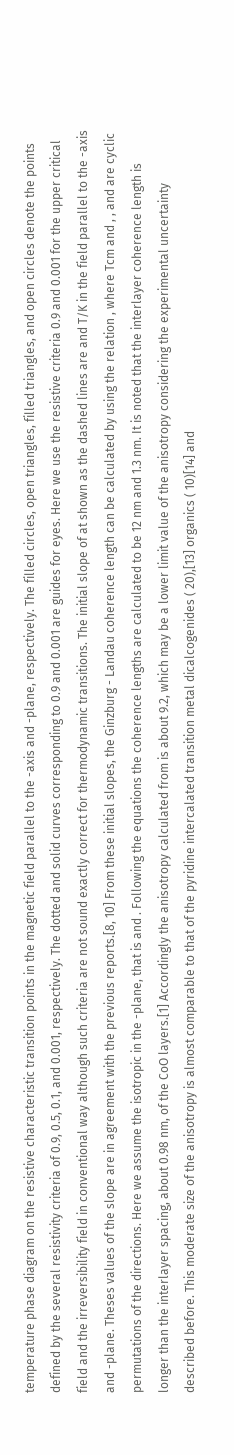temperature phase diagram on the resistive characteristic transition points in the magnetic field parallel to the -axis and -plane, respectively. The filled circles, open triangles, filled triangles, and open circles denote the points defined by the several resistivity criteria of 0.9, 0.5, 0.1, and 0.001, respectively. The dotted and solid curves corresponding to 0.9 and 0.001 are guides for eyes. Here we use the resistive criteria 0.9 and 0.001 for the upper critical field and the irreversibility field in conventional way although such criteria are not sound exactly correct for thermodynamic transitions. The initial slope of at shown as the dashed lines are and T/K in the field parallel to the -axis and -plane. Theses values of the slope are in agreement with the previous reports.[8, 10] From these initial slopes, the Ginzburg - Landau coherence length can be calculated by using the relation , where Tcm and , , and are cyclic permutations of the directions. Here we assume the isotropic in the -plane, that is and . Following the equations the coherence lengths are calculated to be 12 nm and 1.3 nm. It is noted that the interlayer coherence length is longer than the interlayer spacing, about 0.98 nm, of the CoO layers.[1] Accordingly the anisotropy calculated from is about 9.2, which may be a lower limit value of the anisotropy considering the experimental uncertainty described before. This moderate size of the anisotropy is almost comparable to that of the pyridine intercalated transition metal dicalcogenides ( 20),[13] organics ( 10)[14] and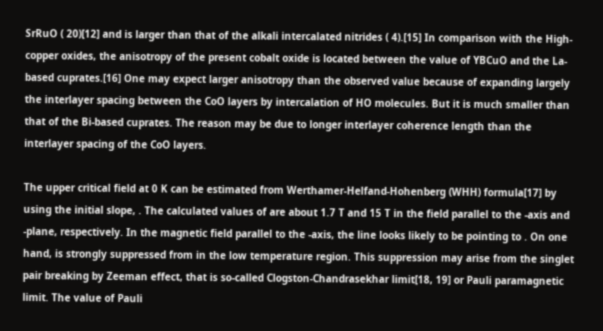SrRuO ( 20)[12] and is larger than that of the alkali intercalated nitrides ( 4).[15] In comparison with the High- copper oxides, the anisotropy of the present cobalt oxide is located between the value of YBCuO and the La-based cuprates.[16] One may expect larger anisotropy than the observed value because of expanding largely the interlayer spacing between the CoO layers by intercalation of HO molecules. But it is much smaller than that of the Bi-based cuprates. The reason may be due to longer interlayer coherence length than the interlayer spacing of the CoO layers.

The upper critical field at 0 K can be estimated from Werthamer-Helfand-Hohenberg (WHH) formula[17] by using the initial slope, . The calculated values of are about 1.7 T and 15 T in the field parallel to the -axis and -plane, respectively. In the magnetic field parallel to the -axis, the line looks likely to be pointing to . On one hand, is strongly suppressed from in the low temperature region. This suppression may arise from the singlet pair breaking by Zeeman effect, that is so-called Clogston-Chandrasekhar limit[18, 19] or Pauli paramagnetic limit. The value of Pauli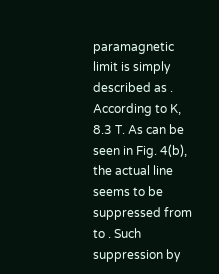paramagnetic limit is simply described as . According to K, 8.3 T. As can be seen in Fig. 4(b), the actual line seems to be suppressed from to . Such suppression by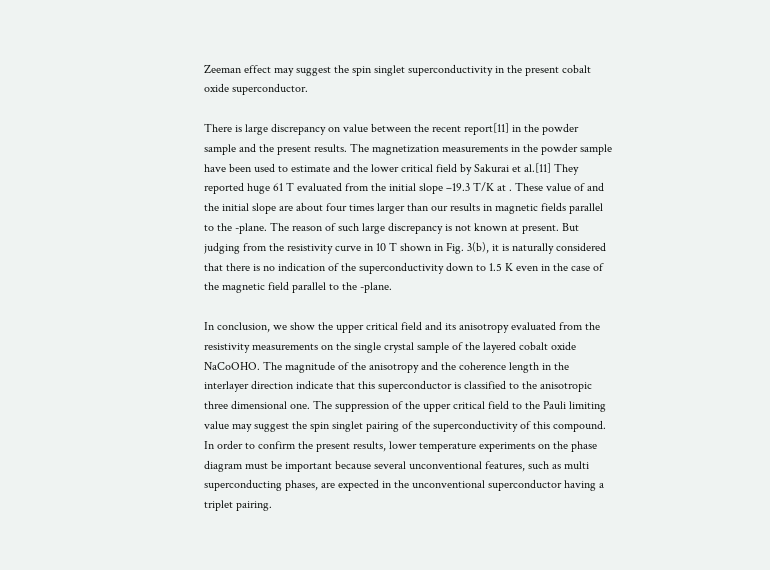Zeeman effect may suggest the spin singlet superconductivity in the present cobalt oxide superconductor.

There is large discrepancy on value between the recent report[11] in the powder sample and the present results. The magnetization measurements in the powder sample have been used to estimate and the lower critical field by Sakurai et al.[11] They reported huge 61 T evaluated from the initial slope –19.3 T/K at . These value of and the initial slope are about four times larger than our results in magnetic fields parallel to the -plane. The reason of such large discrepancy is not known at present. But judging from the resistivity curve in 10 T shown in Fig. 3(b), it is naturally considered that there is no indication of the superconductivity down to 1.5 K even in the case of the magnetic field parallel to the -plane.

In conclusion, we show the upper critical field and its anisotropy evaluated from the resistivity measurements on the single crystal sample of the layered cobalt oxide NaCoOHO. The magnitude of the anisotropy and the coherence length in the interlayer direction indicate that this superconductor is classified to the anisotropic three dimensional one. The suppression of the upper critical field to the Pauli limiting value may suggest the spin singlet pairing of the superconductivity of this compound. In order to confirm the present results, lower temperature experiments on the phase diagram must be important because several unconventional features, such as multi superconducting phases, are expected in the unconventional superconductor having a triplet pairing.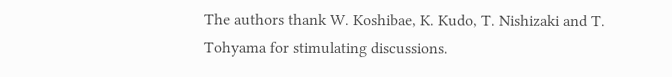The authors thank W. Koshibae, K. Kudo, T. Nishizaki and T. Tohyama for stimulating discussions.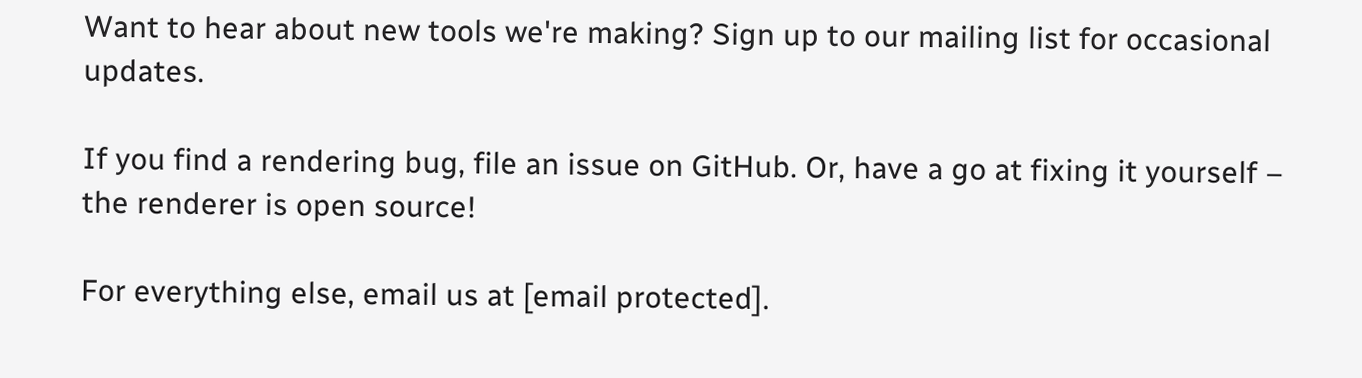Want to hear about new tools we're making? Sign up to our mailing list for occasional updates.

If you find a rendering bug, file an issue on GitHub. Or, have a go at fixing it yourself – the renderer is open source!

For everything else, email us at [email protected].